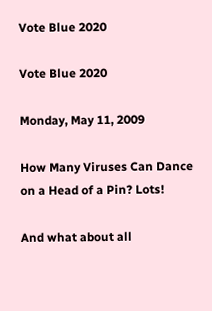Vote Blue 2020

Vote Blue 2020

Monday, May 11, 2009

How Many Viruses Can Dance on a Head of a Pin? Lots!

And what about all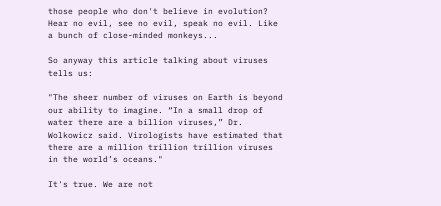those people who don't believe in evolution? Hear no evil, see no evil, speak no evil. Like a bunch of close-minded monkeys...

So anyway this article talking about viruses tells us:

"The sheer number of viruses on Earth is beyond our ability to imagine. “In a small drop of water there are a billion viruses,” Dr. Wolkowicz said. Virologists have estimated that there are a million trillion trillion viruses in the world’s oceans."

It's true. We are not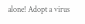alone! Adopt a virus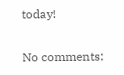today!

No comments: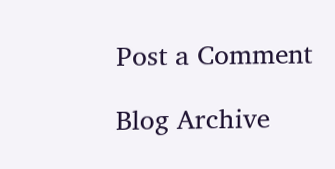Post a Comment

Blog Archive